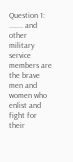Question 1:
....... and other military service members are the brave men and women who enlist and fight for their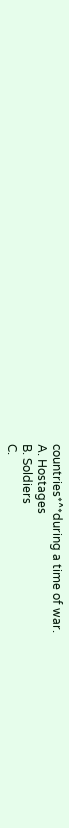countries*^*during a time of war.
A. Hostages
B. Soldiers
C.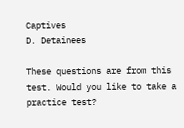Captives
D. Detainees

These questions are from this test. Would you like to take a practice test?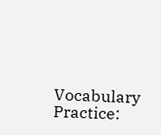Vocabulary Practice: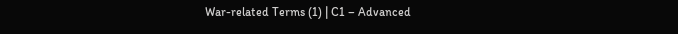War-related Terms (1) | C1 – Advanced